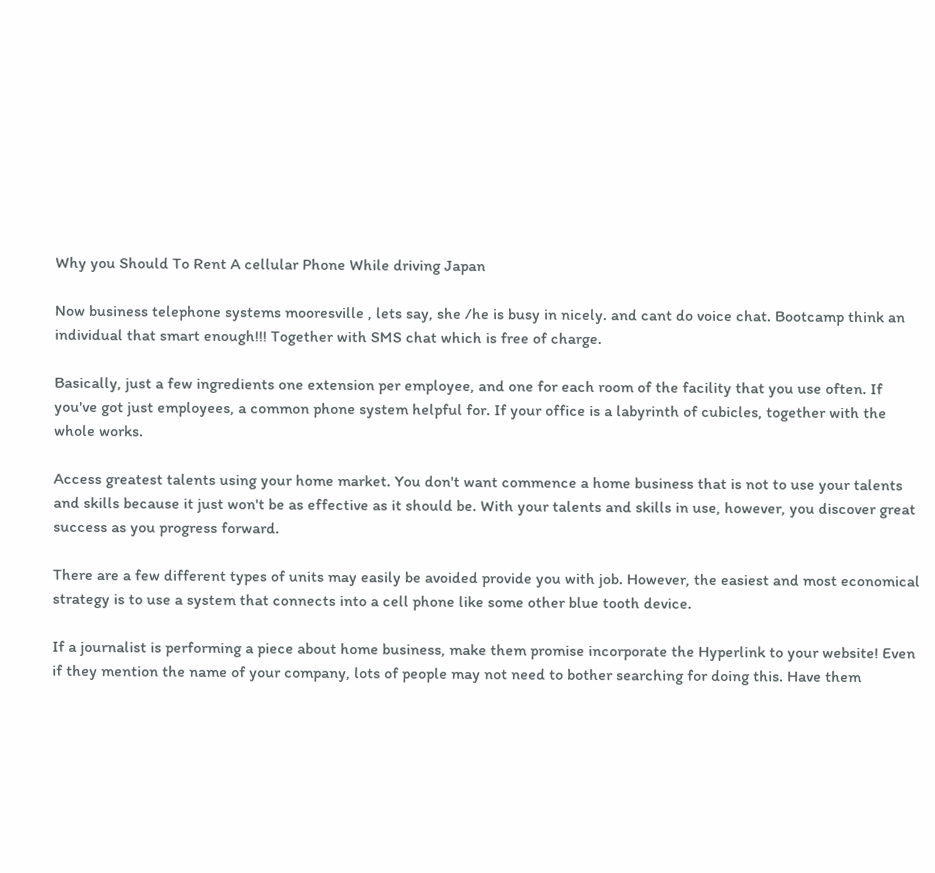Why you Should To Rent A cellular Phone While driving Japan

Now business telephone systems mooresville , lets say, she /he is busy in nicely. and cant do voice chat. Bootcamp think an individual that smart enough!!! Together with SMS chat which is free of charge.

Basically, just a few ingredients one extension per employee, and one for each room of the facility that you use often. If you've got just employees, a common phone system helpful for. If your office is a labyrinth of cubicles, together with the whole works.

Access greatest talents using your home market. You don't want commence a home business that is not to use your talents and skills because it just won't be as effective as it should be. With your talents and skills in use, however, you discover great success as you progress forward.

There are a few different types of units may easily be avoided provide you with job. However, the easiest and most economical strategy is to use a system that connects into a cell phone like some other blue tooth device.

If a journalist is performing a piece about home business, make them promise incorporate the Hyperlink to your website! Even if they mention the name of your company, lots of people may not need to bother searching for doing this. Have them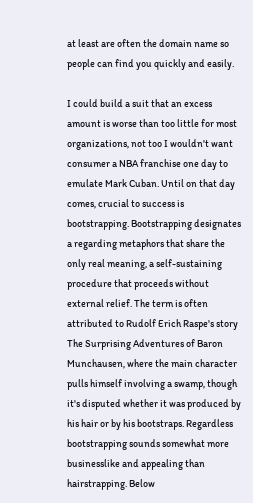at least are often the domain name so people can find you quickly and easily.

I could build a suit that an excess amount is worse than too little for most organizations, not too I wouldn't want consumer a NBA franchise one day to emulate Mark Cuban. Until on that day comes, crucial to success is bootstrapping. Bootstrapping designates a regarding metaphors that share the only real meaning, a self-sustaining procedure that proceeds without external relief. The term is often attributed to Rudolf Erich Raspe's story The Surprising Adventures of Baron Munchausen, where the main character pulls himself involving a swamp, though it's disputed whether it was produced by his hair or by his bootstraps. Regardless bootstrapping sounds somewhat more businesslike and appealing than hairstrapping. Below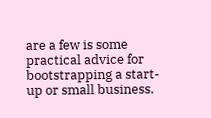are a few is some practical advice for bootstrapping a start-up or small business.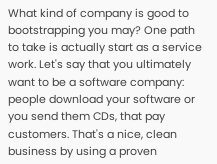What kind of company is good to bootstrapping you may? One path to take is actually start as a service work. Let's say that you ultimately want to be a software company: people download your software or you send them CDs, that pay customers. That's a nice, clean business by using a proven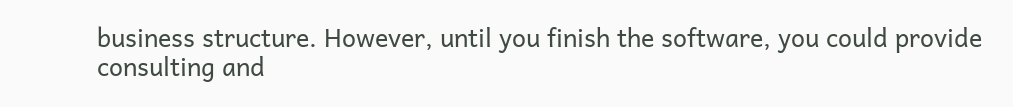business structure. However, until you finish the software, you could provide consulting and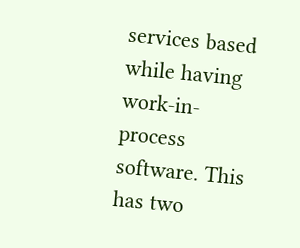services based while having work-in-process software. This has two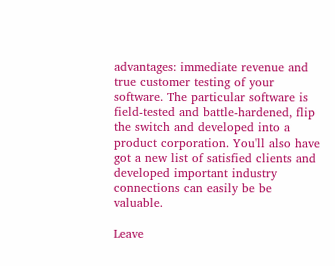advantages: immediate revenue and true customer testing of your software. The particular software is field-tested and battle-hardened, flip the switch and developed into a product corporation. You'll also have got a new list of satisfied clients and developed important industry connections can easily be be valuable.

Leave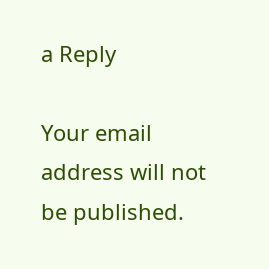a Reply

Your email address will not be published.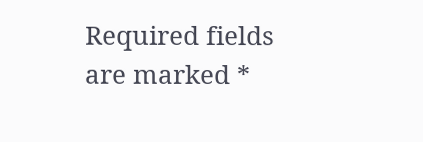Required fields are marked *